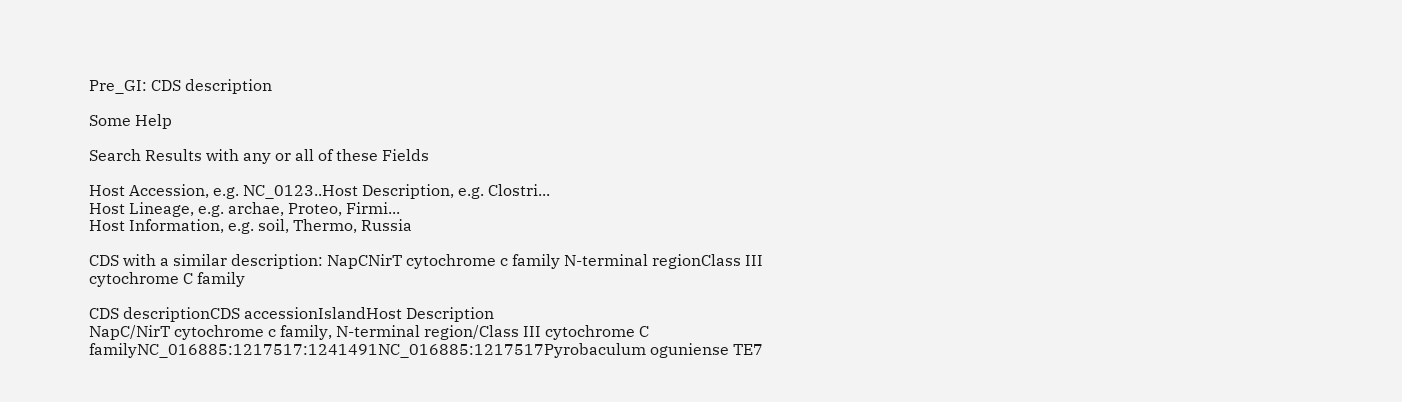Pre_GI: CDS description

Some Help

Search Results with any or all of these Fields

Host Accession, e.g. NC_0123..Host Description, e.g. Clostri...
Host Lineage, e.g. archae, Proteo, Firmi...
Host Information, e.g. soil, Thermo, Russia

CDS with a similar description: NapCNirT cytochrome c family N-terminal regionClass III cytochrome C family

CDS descriptionCDS accessionIslandHost Description
NapC/NirT cytochrome c family, N-terminal region/Class III cytochrome C familyNC_016885:1217517:1241491NC_016885:1217517Pyrobaculum oguniense TE7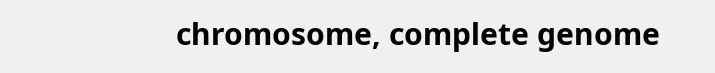chromosome, complete genome